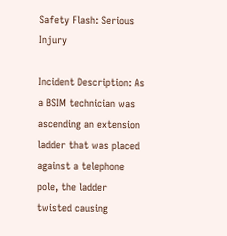Safety Flash: Serious Injury

Incident Description: As a BSIM technician was ascending an extension ladder that was placed against a telephone pole, the ladder twisted causing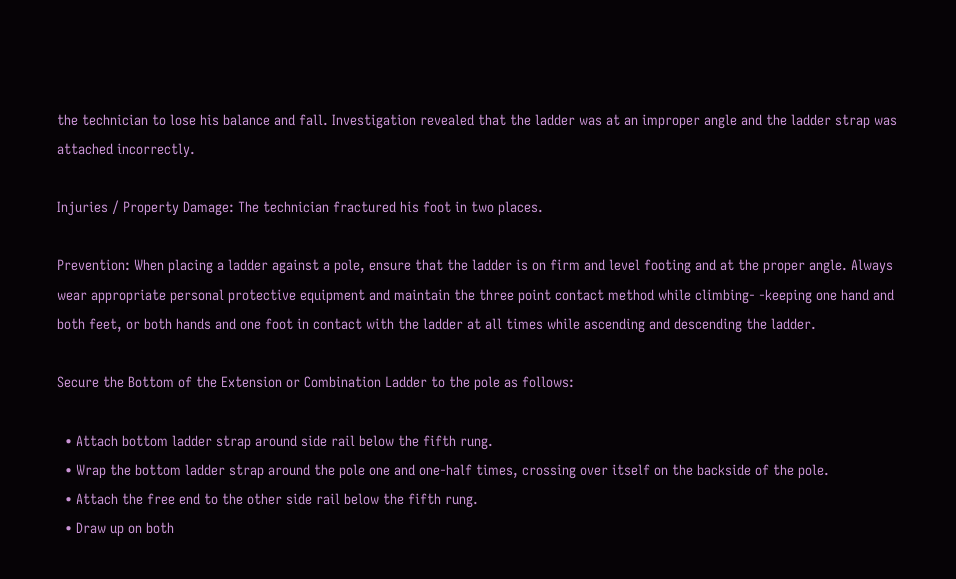the technician to lose his balance and fall. Investigation revealed that the ladder was at an improper angle and the ladder strap was attached incorrectly.

Injuries / Property Damage: The technician fractured his foot in two places.

Prevention: When placing a ladder against a pole, ensure that the ladder is on firm and level footing and at the proper angle. Always wear appropriate personal protective equipment and maintain the three point contact method while climbing- -keeping one hand and both feet, or both hands and one foot in contact with the ladder at all times while ascending and descending the ladder.

Secure the Bottom of the Extension or Combination Ladder to the pole as follows:

  • Attach bottom ladder strap around side rail below the fifth rung.
  • Wrap the bottom ladder strap around the pole one and one-half times, crossing over itself on the backside of the pole.
  • Attach the free end to the other side rail below the fifth rung.
  • Draw up on both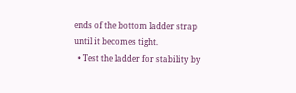ends of the bottom ladder strap until it becomes tight.
  • Test the ladder for stability by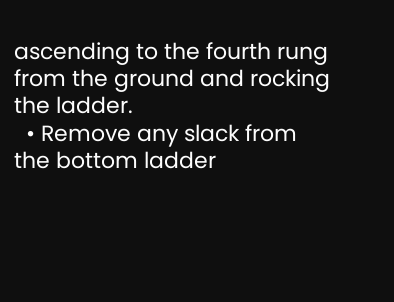ascending to the fourth rung from the ground and rocking the ladder.
  • Remove any slack from the bottom ladder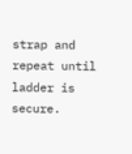strap and repeat until ladder is secure.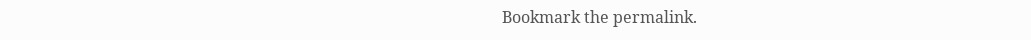Bookmark the permalink.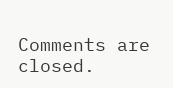Comments are closed.